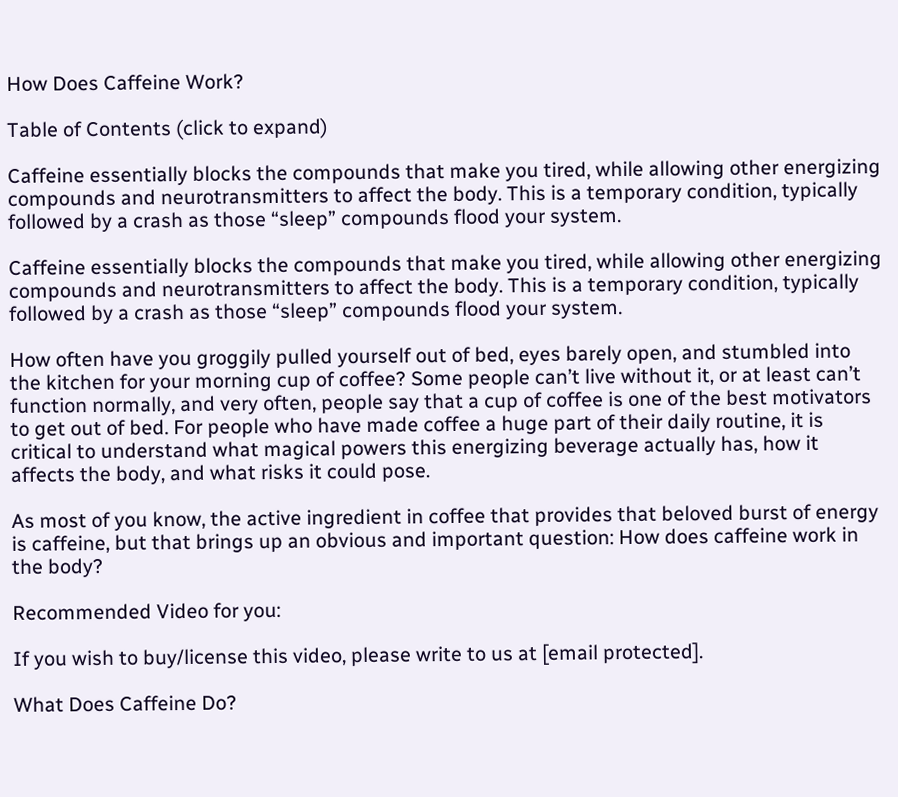How Does Caffeine Work?

Table of Contents (click to expand)

Caffeine essentially blocks the compounds that make you tired, while allowing other energizing compounds and neurotransmitters to affect the body. This is a temporary condition, typically followed by a crash as those “sleep” compounds flood your system.

Caffeine essentially blocks the compounds that make you tired, while allowing other energizing compounds and neurotransmitters to affect the body. This is a temporary condition, typically followed by a crash as those “sleep” compounds flood your system.

How often have you groggily pulled yourself out of bed, eyes barely open, and stumbled into the kitchen for your morning cup of coffee? Some people can’t live without it, or at least can’t function normally, and very often, people say that a cup of coffee is one of the best motivators to get out of bed. For people who have made coffee a huge part of their daily routine, it is critical to understand what magical powers this energizing beverage actually has, how it affects the body, and what risks it could pose.

As most of you know, the active ingredient in coffee that provides that beloved burst of energy is caffeine, but that brings up an obvious and important question: How does caffeine work in the body?

Recommended Video for you:

If you wish to buy/license this video, please write to us at [email protected].

What Does Caffeine Do?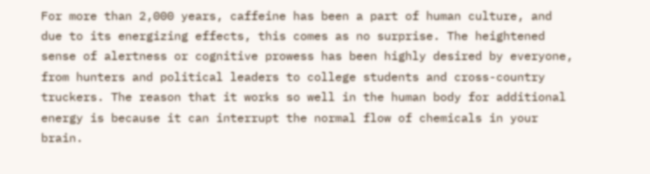For more than 2,000 years, caffeine has been a part of human culture, and due to its energizing effects, this comes as no surprise. The heightened sense of alertness or cognitive prowess has been highly desired by everyone, from hunters and political leaders to college students and cross-country truckers. The reason that it works so well in the human body for additional energy is because it can interrupt the normal flow of chemicals in your brain.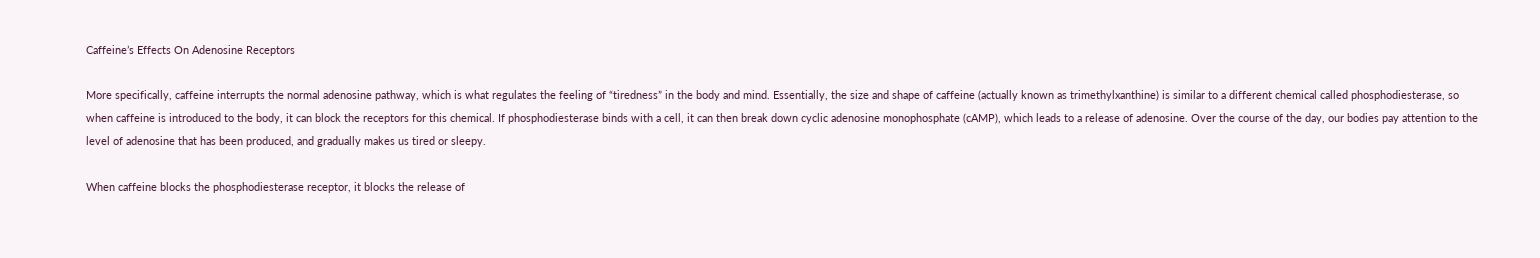Caffeine’s Effects On Adenosine Receptors

More specifically, caffeine interrupts the normal adenosine pathway, which is what regulates the feeling of “tiredness” in the body and mind. Essentially, the size and shape of caffeine (actually known as trimethylxanthine) is similar to a different chemical called phosphodiesterase, so when caffeine is introduced to the body, it can block the receptors for this chemical. If phosphodiesterase binds with a cell, it can then break down cyclic adenosine monophosphate (cAMP), which leads to a release of adenosine. Over the course of the day, our bodies pay attention to the level of adenosine that has been produced, and gradually makes us tired or sleepy.

When caffeine blocks the phosphodiesterase receptor, it blocks the release of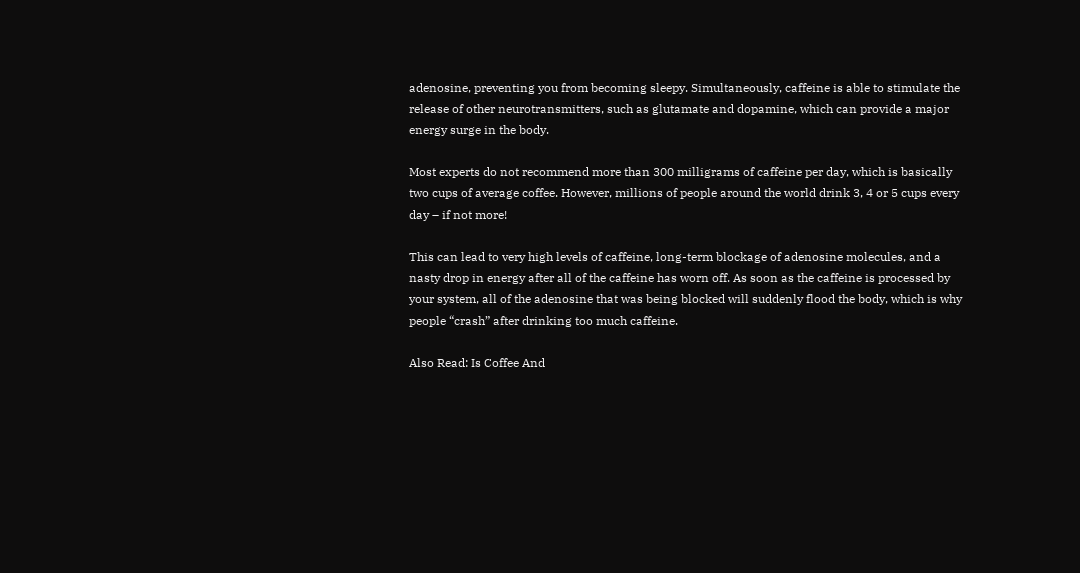adenosine, preventing you from becoming sleepy. Simultaneously, caffeine is able to stimulate the release of other neurotransmitters, such as glutamate and dopamine, which can provide a major energy surge in the body.

Most experts do not recommend more than 300 milligrams of caffeine per day, which is basically two cups of average coffee. However, millions of people around the world drink 3, 4 or 5 cups every day – if not more!

This can lead to very high levels of caffeine, long-term blockage of adenosine molecules, and a nasty drop in energy after all of the caffeine has worn off. As soon as the caffeine is processed by your system, all of the adenosine that was being blocked will suddenly flood the body, which is why people “crash” after drinking too much caffeine.

Also Read: Is Coffee And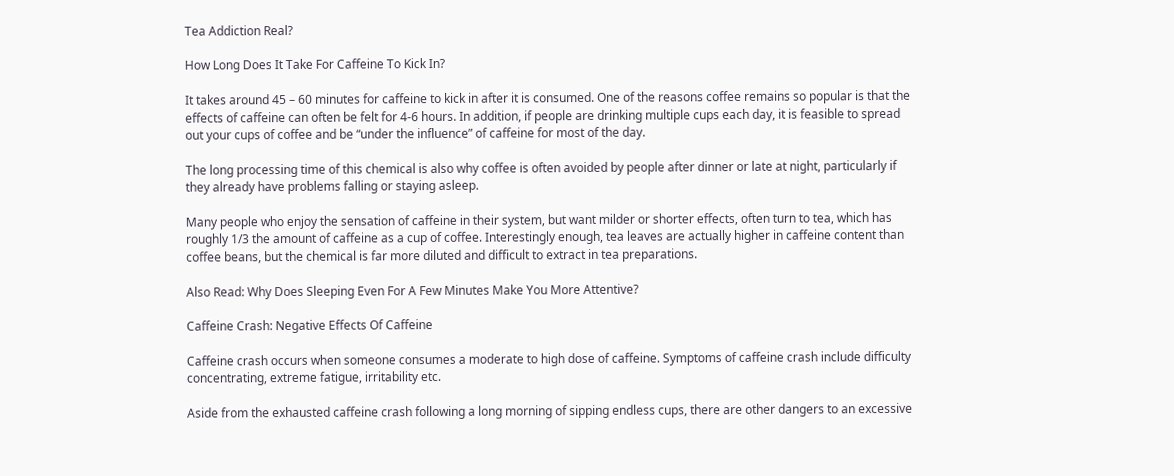Tea Addiction Real?

How Long Does It Take For Caffeine To Kick In?

It takes around 45 – 60 minutes for caffeine to kick in after it is consumed. One of the reasons coffee remains so popular is that the effects of caffeine can often be felt for 4-6 hours. In addition, if people are drinking multiple cups each day, it is feasible to spread out your cups of coffee and be “under the influence” of caffeine for most of the day.

The long processing time of this chemical is also why coffee is often avoided by people after dinner or late at night, particularly if they already have problems falling or staying asleep.

Many people who enjoy the sensation of caffeine in their system, but want milder or shorter effects, often turn to tea, which has roughly 1/3 the amount of caffeine as a cup of coffee. Interestingly enough, tea leaves are actually higher in caffeine content than coffee beans, but the chemical is far more diluted and difficult to extract in tea preparations.

Also Read: Why Does Sleeping Even For A Few Minutes Make You More Attentive?

Caffeine Crash: Negative Effects Of Caffeine

Caffeine crash occurs when someone consumes a moderate to high dose of caffeine. Symptoms of caffeine crash include difficulty concentrating, extreme fatigue, irritability etc.

Aside from the exhausted caffeine crash following a long morning of sipping endless cups, there are other dangers to an excessive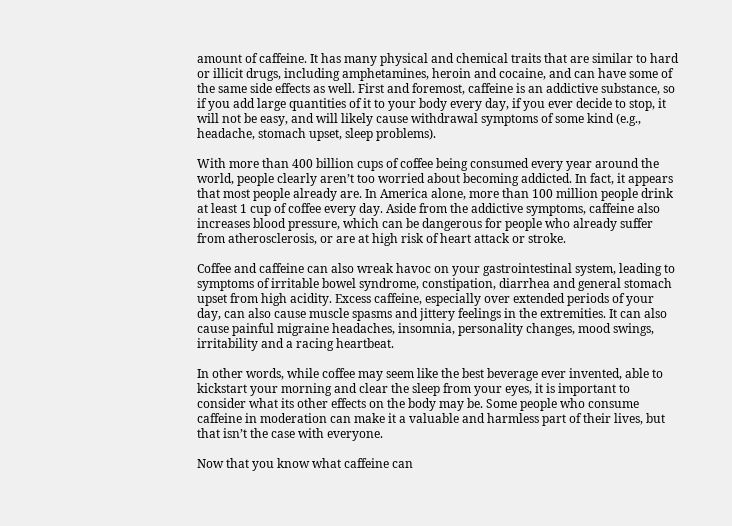amount of caffeine. It has many physical and chemical traits that are similar to hard or illicit drugs, including amphetamines, heroin and cocaine, and can have some of the same side effects as well. First and foremost, caffeine is an addictive substance, so if you add large quantities of it to your body every day, if you ever decide to stop, it will not be easy, and will likely cause withdrawal symptoms of some kind (e.g., headache, stomach upset, sleep problems).

With more than 400 billion cups of coffee being consumed every year around the world, people clearly aren’t too worried about becoming addicted. In fact, it appears that most people already are. In America alone, more than 100 million people drink at least 1 cup of coffee every day. Aside from the addictive symptoms, caffeine also increases blood pressure, which can be dangerous for people who already suffer from atherosclerosis, or are at high risk of heart attack or stroke.

Coffee and caffeine can also wreak havoc on your gastrointestinal system, leading to symptoms of irritable bowel syndrome, constipation, diarrhea and general stomach upset from high acidity. Excess caffeine, especially over extended periods of your day, can also cause muscle spasms and jittery feelings in the extremities. It can also cause painful migraine headaches, insomnia, personality changes, mood swings, irritability and a racing heartbeat.

In other words, while coffee may seem like the best beverage ever invented, able to kickstart your morning and clear the sleep from your eyes, it is important to consider what its other effects on the body may be. Some people who consume caffeine in moderation can make it a valuable and harmless part of their lives, but that isn’t the case with everyone.

Now that you know what caffeine can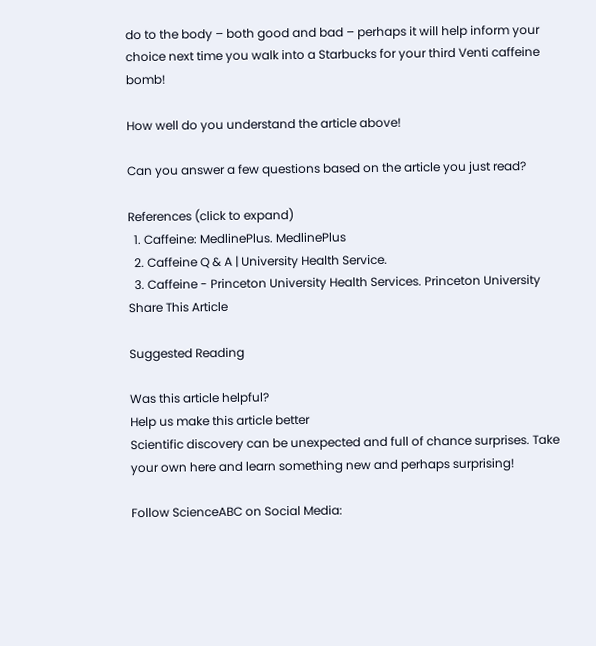do to the body – both good and bad – perhaps it will help inform your choice next time you walk into a Starbucks for your third Venti caffeine bomb!

How well do you understand the article above!

Can you answer a few questions based on the article you just read?

References (click to expand)
  1. Caffeine: MedlinePlus. MedlinePlus
  2. Caffeine Q & A | University Health Service.
  3. Caffeine - Princeton University Health Services. Princeton University
Share This Article

Suggested Reading

Was this article helpful?
Help us make this article better
Scientific discovery can be unexpected and full of chance surprises. Take your own here and learn something new and perhaps surprising!

Follow ScienceABC on Social Media: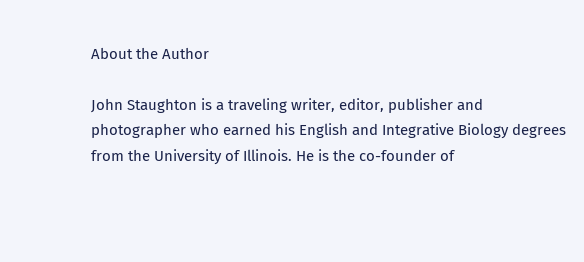About the Author

John Staughton is a traveling writer, editor, publisher and photographer who earned his English and Integrative Biology degrees from the University of Illinois. He is the co-founder of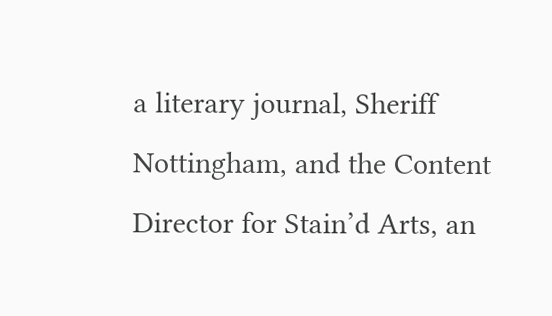a literary journal, Sheriff Nottingham, and the Content Director for Stain’d Arts, an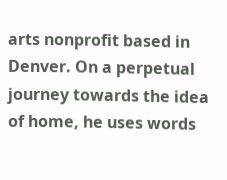arts nonprofit based in Denver. On a perpetual journey towards the idea of home, he uses words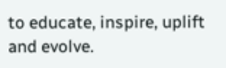to educate, inspire, uplift and evolve.